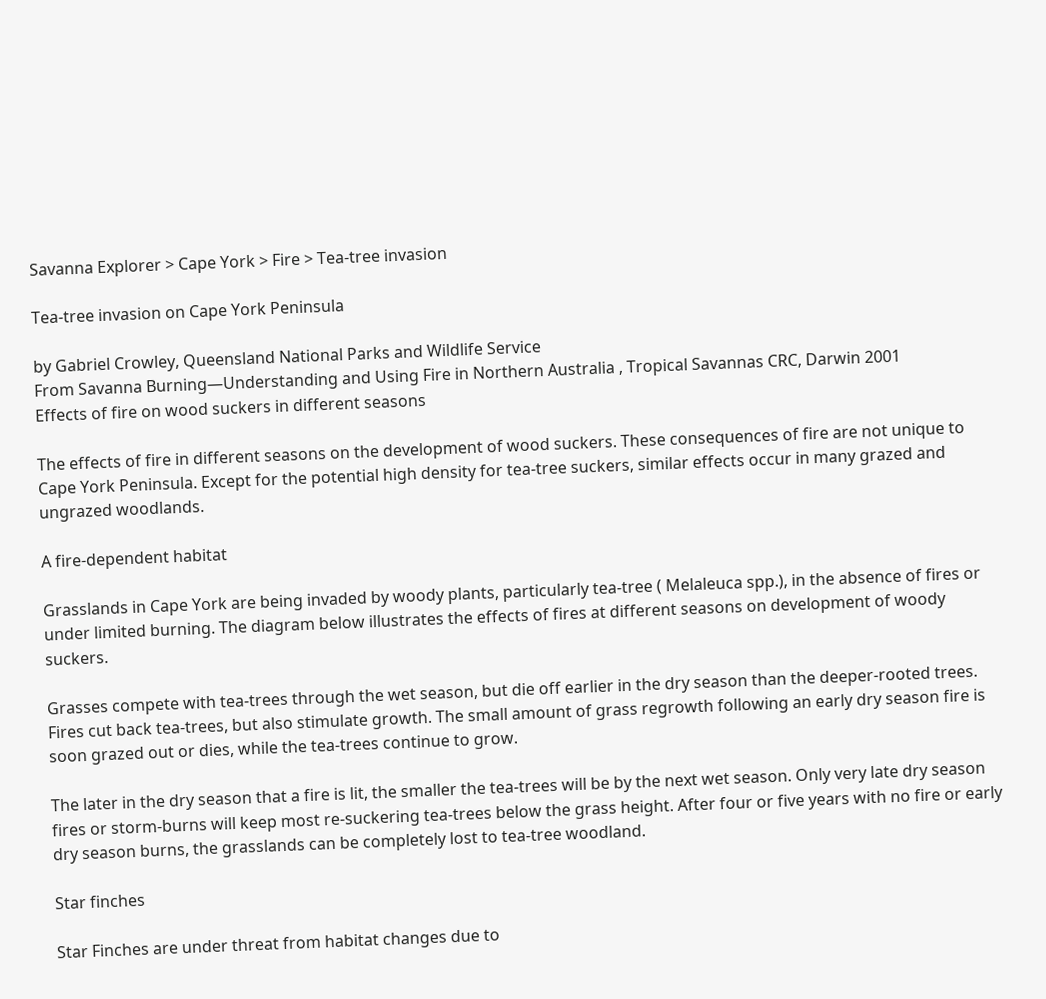Savanna Explorer > Cape York > Fire > Tea-tree invasion

Tea-tree invasion on Cape York Peninsula

by Gabriel Crowley, Queensland National Parks and Wildlife Service
From Savanna Burning—Understanding and Using Fire in Northern Australia , Tropical Savannas CRC, Darwin 2001
Effects of fire on wood suckers in different seasons

The effects of fire in different seasons on the development of wood suckers. These consequences of fire are not unique to Cape York Peninsula. Except for the potential high density for tea-tree suckers, similar effects occur in many grazed and ungrazed woodlands.

A fire-dependent habitat

Grasslands in Cape York are being invaded by woody plants, particularly tea-tree ( Melaleuca spp.), in the absence of fires or under limited burning. The diagram below illustrates the effects of fires at different seasons on development of woody suckers.

Grasses compete with tea-trees through the wet season, but die off earlier in the dry season than the deeper-rooted trees. Fires cut back tea-trees, but also stimulate growth. The small amount of grass regrowth following an early dry season fire is soon grazed out or dies, while the tea-trees continue to grow.

The later in the dry season that a fire is lit, the smaller the tea-trees will be by the next wet season. Only very late dry season fires or storm-burns will keep most re-suckering tea-trees below the grass height. After four or five years with no fire or early dry season burns, the grasslands can be completely lost to tea-tree woodland.

Star finches

Star Finches are under threat from habitat changes due to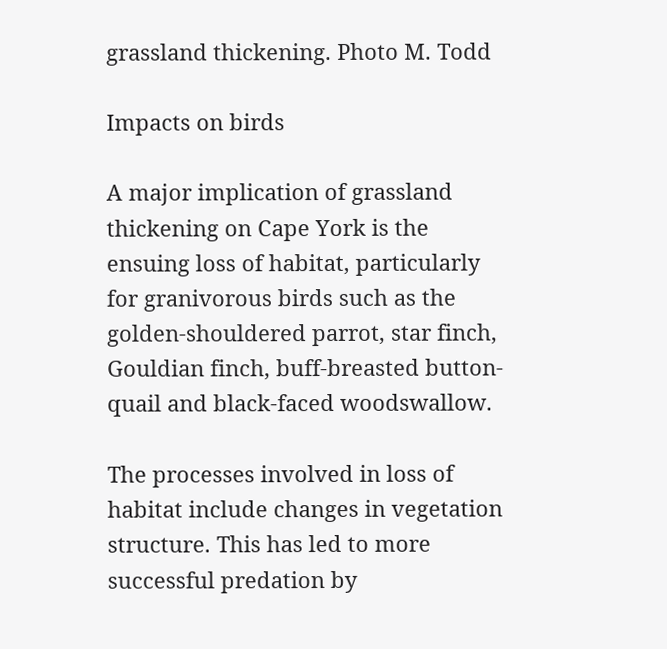grassland thickening. Photo M. Todd

Impacts on birds

A major implication of grassland thickening on Cape York is the ensuing loss of habitat, particularly for granivorous birds such as the golden-shouldered parrot, star finch, Gouldian finch, buff-breasted button-quail and black-faced woodswallow.

The processes involved in loss of habitat include changes in vegetation structure. This has led to more successful predation by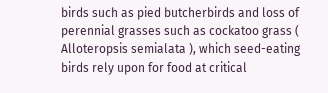birds such as pied butcherbirds and loss of perennial grasses such as cockatoo grass ( Alloteropsis semialata ), which seed-eating birds rely upon for food at critical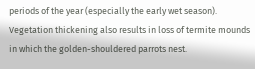periods of the year (especially the early wet season). Vegetation thickening also results in loss of termite mounds in which the golden-shouldered parrots nest.